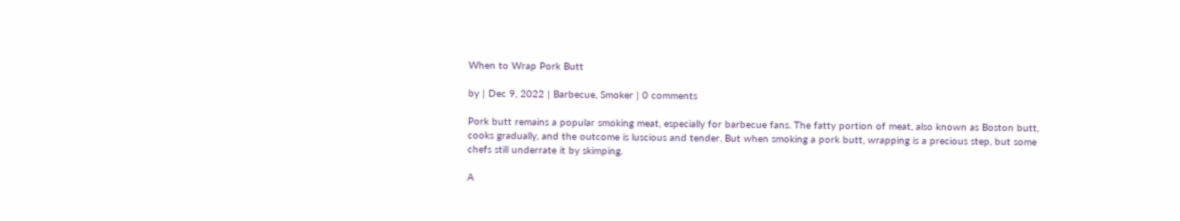When to Wrap Pork Butt

by | Dec 9, 2022 | Barbecue, Smoker | 0 comments

Pork butt remains a popular smoking meat, especially for barbecue fans. The fatty portion of meat, also known as Boston butt, cooks gradually, and the outcome is luscious and tender. But when smoking a pork butt, wrapping is a precious step, but some chefs still underrate it by skimping.

A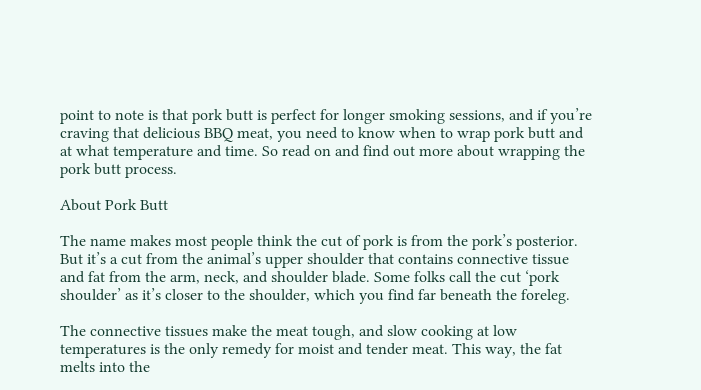point to note is that pork butt is perfect for longer smoking sessions, and if you’re craving that delicious BBQ meat, you need to know when to wrap pork butt and at what temperature and time. So read on and find out more about wrapping the pork butt process.

About Pork Butt

The name makes most people think the cut of pork is from the pork’s posterior. But it’s a cut from the animal’s upper shoulder that contains connective tissue and fat from the arm, neck, and shoulder blade. Some folks call the cut ‘pork shoulder’ as it’s closer to the shoulder, which you find far beneath the foreleg.

The connective tissues make the meat tough, and slow cooking at low temperatures is the only remedy for moist and tender meat. This way, the fat melts into the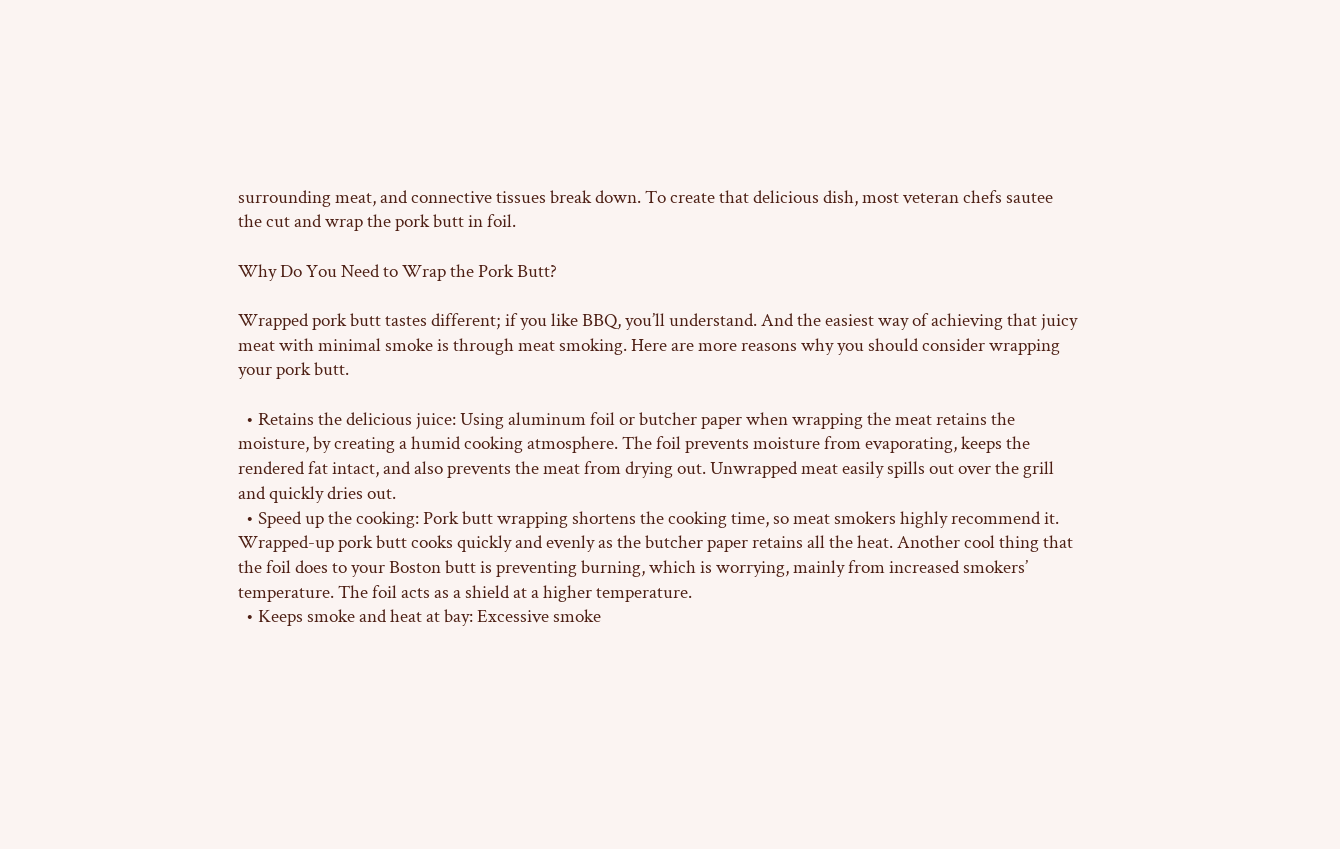surrounding meat, and connective tissues break down. To create that delicious dish, most veteran chefs sautee the cut and wrap the pork butt in foil.

Why Do You Need to Wrap the Pork Butt?

Wrapped pork butt tastes different; if you like BBQ, you’ll understand. And the easiest way of achieving that juicy meat with minimal smoke is through meat smoking. Here are more reasons why you should consider wrapping your pork butt.

  • Retains the delicious juice: Using aluminum foil or butcher paper when wrapping the meat retains the moisture, by creating a humid cooking atmosphere. The foil prevents moisture from evaporating, keeps the rendered fat intact, and also prevents the meat from drying out. Unwrapped meat easily spills out over the grill and quickly dries out.
  • Speed up the cooking: Pork butt wrapping shortens the cooking time, so meat smokers highly recommend it. Wrapped-up pork butt cooks quickly and evenly as the butcher paper retains all the heat. Another cool thing that the foil does to your Boston butt is preventing burning, which is worrying, mainly from increased smokers’ temperature. The foil acts as a shield at a higher temperature.
  • Keeps smoke and heat at bay: Excessive smoke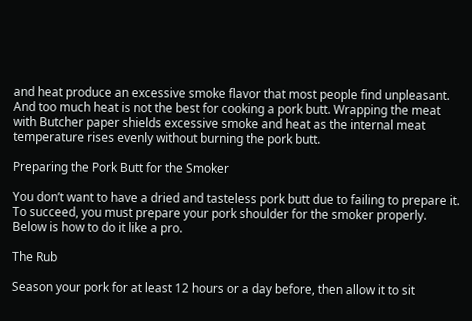and heat produce an excessive smoke flavor that most people find unpleasant. And too much heat is not the best for cooking a pork butt. Wrapping the meat with Butcher paper shields excessive smoke and heat as the internal meat temperature rises evenly without burning the pork butt.

Preparing the Pork Butt for the Smoker

You don’t want to have a dried and tasteless pork butt due to failing to prepare it. To succeed, you must prepare your pork shoulder for the smoker properly. Below is how to do it like a pro.

The Rub

Season your pork for at least 12 hours or a day before, then allow it to sit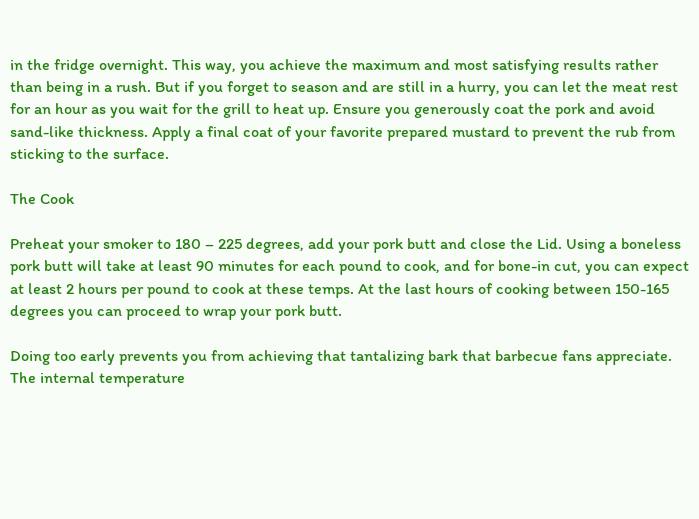in the fridge overnight. This way, you achieve the maximum and most satisfying results rather than being in a rush. But if you forget to season and are still in a hurry, you can let the meat rest for an hour as you wait for the grill to heat up. Ensure you generously coat the pork and avoid sand-like thickness. Apply a final coat of your favorite prepared mustard to prevent the rub from sticking to the surface.

The Cook

Preheat your smoker to 180 – 225 degrees, add your pork butt and close the Lid. Using a boneless pork butt will take at least 90 minutes for each pound to cook, and for bone-in cut, you can expect at least 2 hours per pound to cook at these temps. At the last hours of cooking between 150-165 degrees you can proceed to wrap your pork butt.

Doing too early prevents you from achieving that tantalizing bark that barbecue fans appreciate. The internal temperature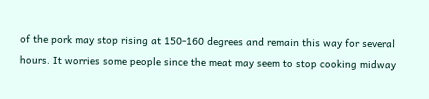of the pork may stop rising at 150-160 degrees and remain this way for several hours. It worries some people since the meat may seem to stop cooking midway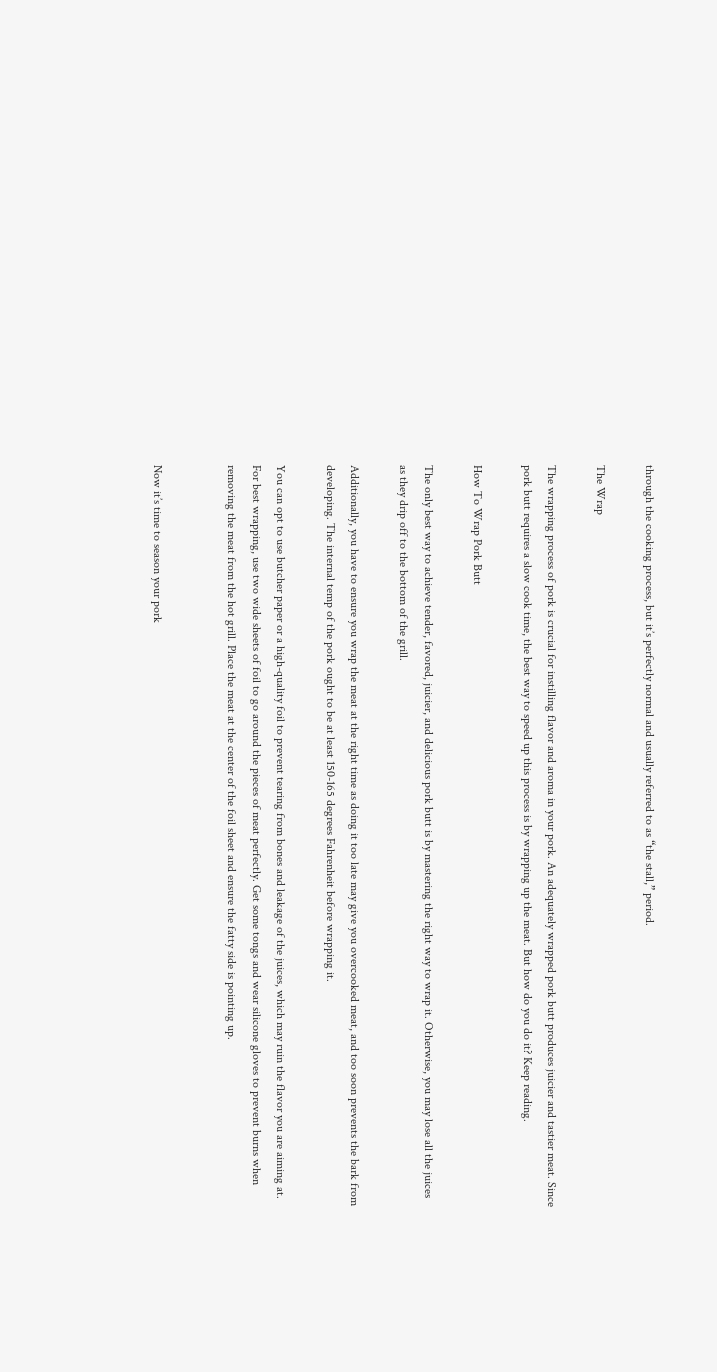through the cooking process, but it’s perfectly normal and usually referred to as “the stall,” period.

The Wrap

The wrapping process of pork is crucial for instilling flavor and aroma in your pork. An adequately wrapped pork butt produces juicier and tastier meat. Since pork butt requires a slow cook time, the best way to speed up this process is by wrapping up the meat. But how do you do it? Keep reading.

How To Wrap Pork Butt

The only best way to achieve tender, favored, juicier, and delicious pork butt is by mastering the right way to wrap it. Otherwise, you may lose all the juices as they drip off to the bottom of the grill.

Additionally, you have to ensure you wrap the meat at the right time as doing it too late may give you overcooked meat, and too soon prevents the bark from developing. The internal temp of the pork ought to be at least 150-165 degrees Fahrenheit before wrapping it.

You can opt to use butcher paper or a high-quality foil to prevent tearing from bones and leakage of the juices, which may ruin the flavor you are aiming at. For best wrapping, use two wide sheets of foil to go around the pieces of meat perfectly. Get some tongs and wear silicone gloves to prevent burns when removing the meat from the hot grill. Place the meat at the center of the foil sheet and ensure the fatty side is pointing up.


Now it’s time to season your pork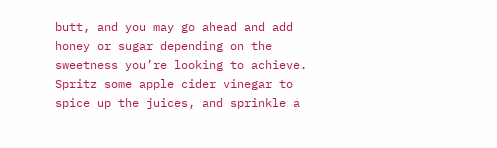butt, and you may go ahead and add honey or sugar depending on the sweetness you’re looking to achieve. Spritz some apple cider vinegar to spice up the juices, and sprinkle a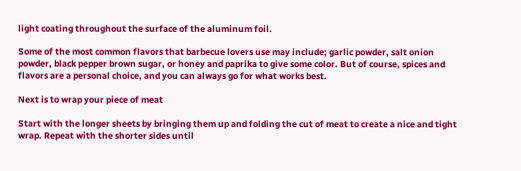light coating throughout the surface of the aluminum foil.

Some of the most common flavors that barbecue lovers use may include; garlic powder, salt onion powder, black pepper brown sugar, or honey and paprika to give some color. But of course, spices and flavors are a personal choice, and you can always go for what works best.

Next is to wrap your piece of meat

Start with the longer sheets by bringing them up and folding the cut of meat to create a nice and tight wrap. Repeat with the shorter sides until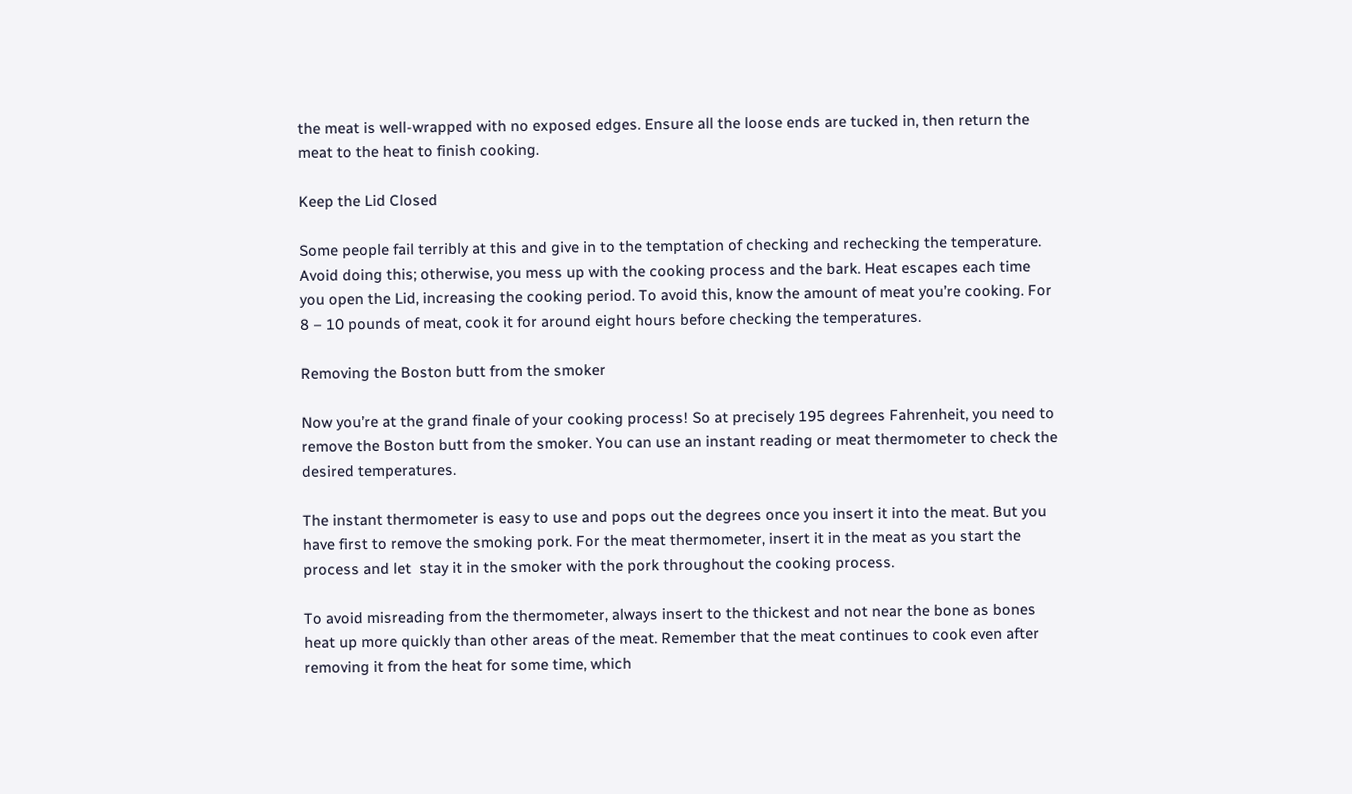the meat is well-wrapped with no exposed edges. Ensure all the loose ends are tucked in, then return the meat to the heat to finish cooking.

Keep the Lid Closed

Some people fail terribly at this and give in to the temptation of checking and rechecking the temperature. Avoid doing this; otherwise, you mess up with the cooking process and the bark. Heat escapes each time you open the Lid, increasing the cooking period. To avoid this, know the amount of meat you’re cooking. For 8 – 10 pounds of meat, cook it for around eight hours before checking the temperatures.

Removing the Boston butt from the smoker

Now you’re at the grand finale of your cooking process! So at precisely 195 degrees Fahrenheit, you need to remove the Boston butt from the smoker. You can use an instant reading or meat thermometer to check the desired temperatures.

The instant thermometer is easy to use and pops out the degrees once you insert it into the meat. But you have first to remove the smoking pork. For the meat thermometer, insert it in the meat as you start the process and let  stay it in the smoker with the pork throughout the cooking process.

To avoid misreading from the thermometer, always insert to the thickest and not near the bone as bones heat up more quickly than other areas of the meat. Remember that the meat continues to cook even after removing it from the heat for some time, which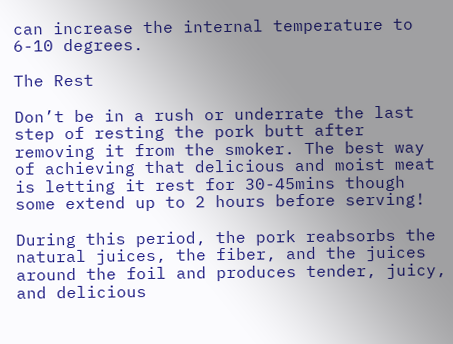can increase the internal temperature to 6-10 degrees.

The Rest

Don’t be in a rush or underrate the last step of resting the pork butt after removing it from the smoker. The best way of achieving that delicious and moist meat is letting it rest for 30-45mins though some extend up to 2 hours before serving!

During this period, the pork reabsorbs the natural juices, the fiber, and the juices around the foil and produces tender, juicy, and delicious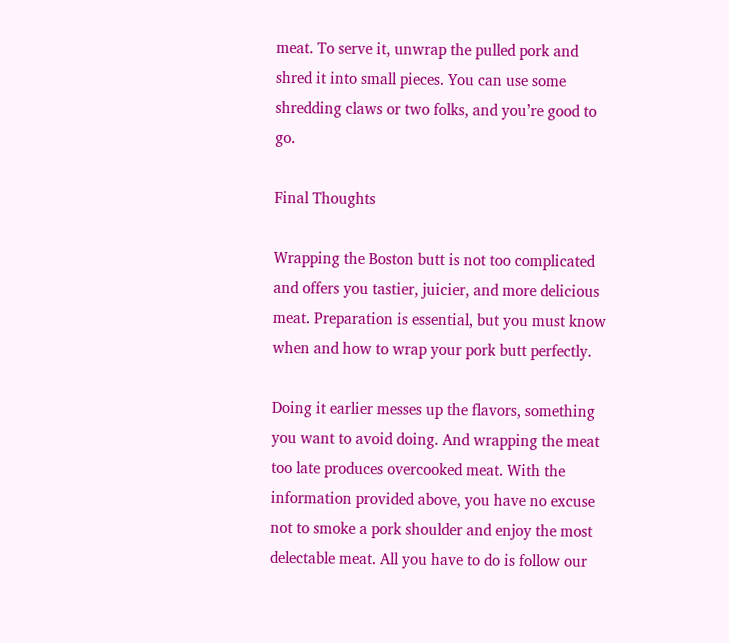meat. To serve it, unwrap the pulled pork and shred it into small pieces. You can use some shredding claws or two folks, and you’re good to go.

Final Thoughts

Wrapping the Boston butt is not too complicated and offers you tastier, juicier, and more delicious meat. Preparation is essential, but you must know when and how to wrap your pork butt perfectly.

Doing it earlier messes up the flavors, something you want to avoid doing. And wrapping the meat too late produces overcooked meat. With the information provided above, you have no excuse not to smoke a pork shoulder and enjoy the most delectable meat. All you have to do is follow our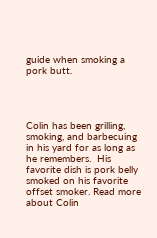guide when smoking a pork butt.




Colin has been grilling, smoking, and barbecuing in his yard for as long as he remembers.  His favorite dish is pork belly smoked on his favorite offset smoker. Read more about Colin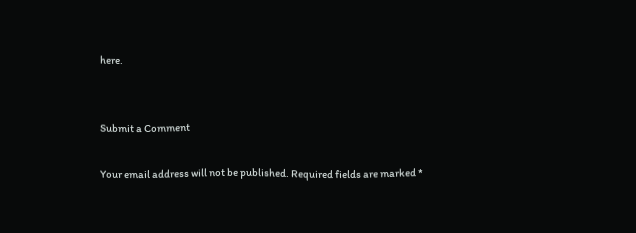here.


Submit a Comment

Your email address will not be published. Required fields are marked *